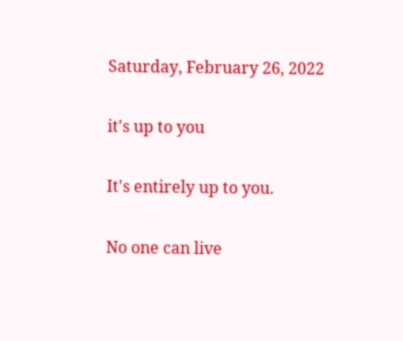Saturday, February 26, 2022

it's up to you

It's entirely up to you.

No one can live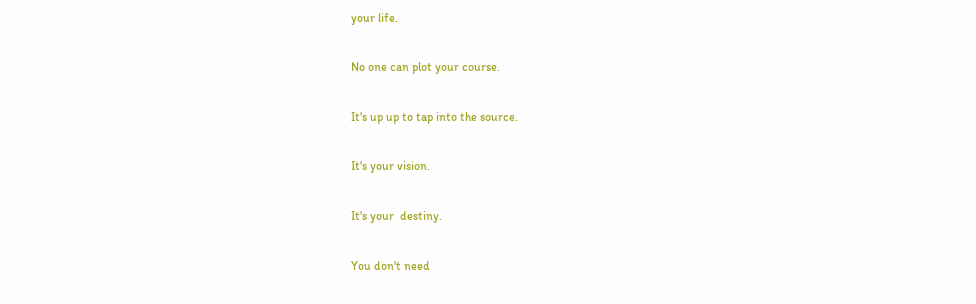your life.

No one can plot your course.

It's up up to tap into the source.

It's your vision.

It's your  destiny.

You don't need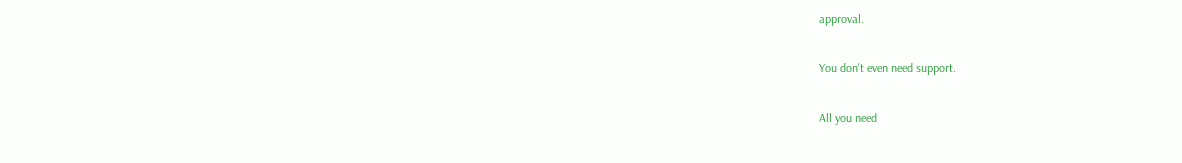approval.

You don't even need support.

All you need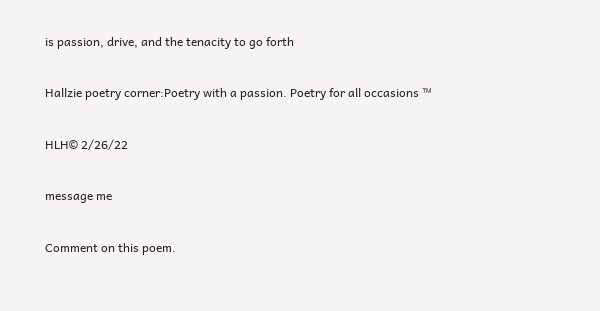is passion, drive, and the tenacity to go forth

Hallzie poetry corner:Poetry with a passion. Poetry for all occasions ™

HLH© 2/26/22

message me

Comment on this poem.